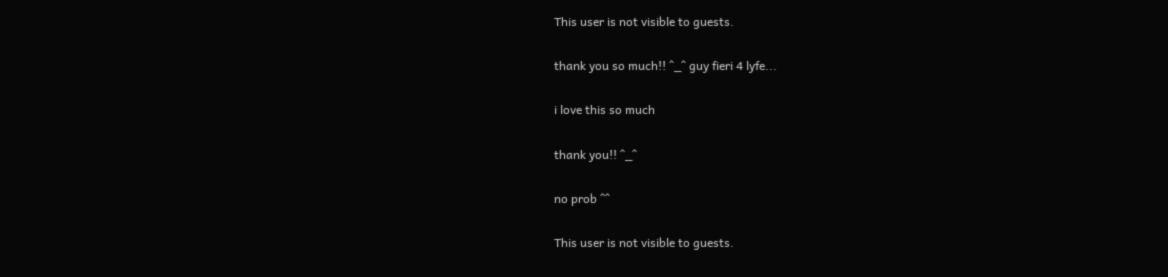This user is not visible to guests.

thank you so much!! ^_^ guy fieri 4 lyfe...

i love this so much

thank you!! ^_^

no prob ^^

This user is not visible to guests.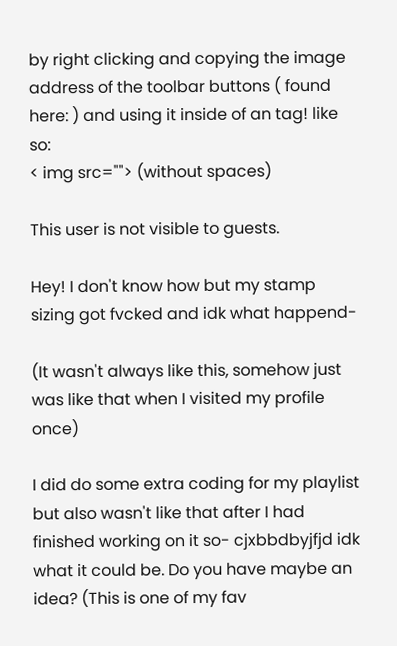by right clicking and copying the image address of the toolbar buttons ( found here: ) and using it inside of an tag! like so:
< img src=""> (without spaces)

This user is not visible to guests.

Hey! I don't know how but my stamp sizing got fvcked and idk what happend-

(It wasn't always like this, somehow just was like that when I visited my profile once)

I did do some extra coding for my playlist but also wasn't like that after I had finished working on it so- cjxbbdbyjfjd idk what it could be. Do you have maybe an idea? (This is one of my fav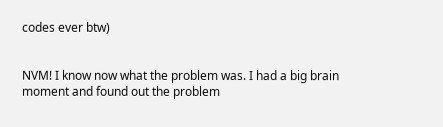codes ever btw)


NVM! I know now what the problem was. I had a big brain moment and found out the problem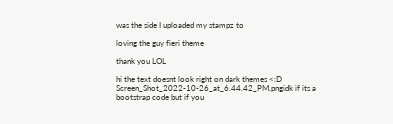was the side I uploaded my stampz to

loving the guy fieri theme

thank you LOL

hi the text doesnt look right on dark themes <:D Screen_Shot_2022-10-26_at_6.44.42_PM.pngidk if its a bootstrap code but if you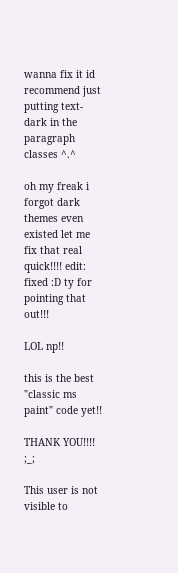wanna fix it id recommend just putting text-dark in the paragraph classes ^.^

oh my freak i forgot dark themes even existed let me fix that real quick!!!! edit: fixed :D ty for pointing that out!!!

LOL np!!

this is the best "classic ms paint" code yet!!

THANK YOU!!!! ;_;

This user is not visible to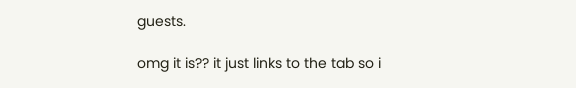guests.

omg it is?? it just links to the tab so i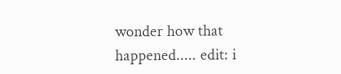wonder how that happened..... edit: i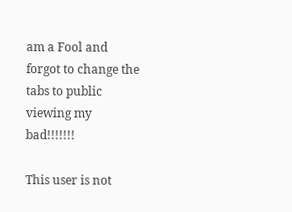am a Fool and forgot to change the tabs to public viewing my bad!!!!!!!

This user is not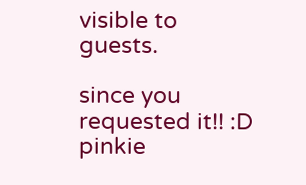visible to guests.

since you requested it!! :D pinkie